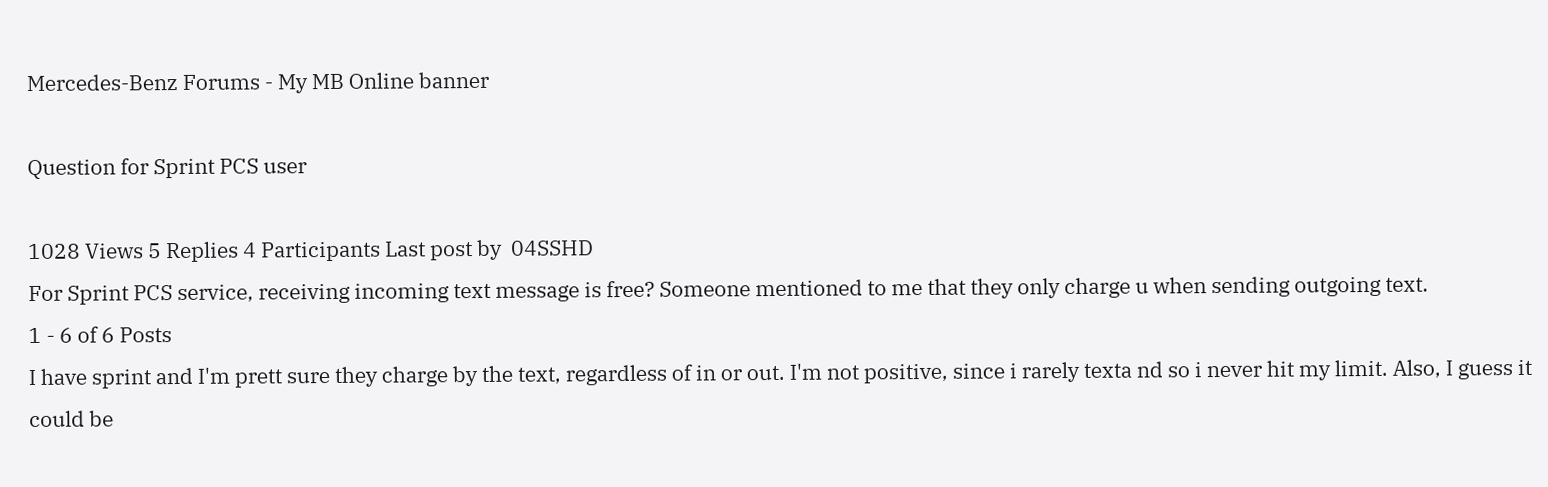Mercedes-Benz Forums - My MB Online banner

Question for Sprint PCS user

1028 Views 5 Replies 4 Participants Last post by  04SSHD
For Sprint PCS service, receiving incoming text message is free? Someone mentioned to me that they only charge u when sending outgoing text.
1 - 6 of 6 Posts
I have sprint and I'm prett sure they charge by the text, regardless of in or out. I'm not positive, since i rarely texta nd so i never hit my limit. Also, I guess it could be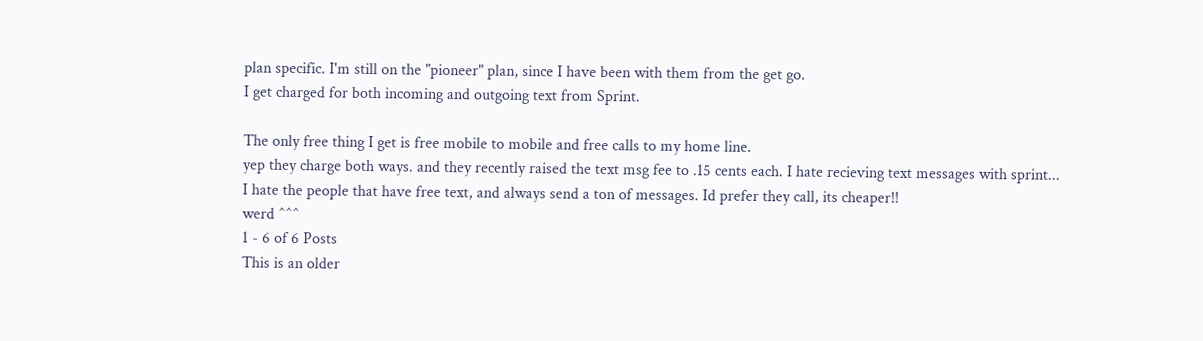plan specific. I'm still on the "pioneer" plan, since I have been with them from the get go.
I get charged for both incoming and outgoing text from Sprint.

The only free thing I get is free mobile to mobile and free calls to my home line.
yep they charge both ways. and they recently raised the text msg fee to .15 cents each. I hate recieving text messages with sprint...
I hate the people that have free text, and always send a ton of messages. Id prefer they call, its cheaper!!
werd ^^^
1 - 6 of 6 Posts
This is an older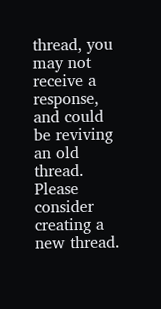thread, you may not receive a response, and could be reviving an old thread. Please consider creating a new thread.